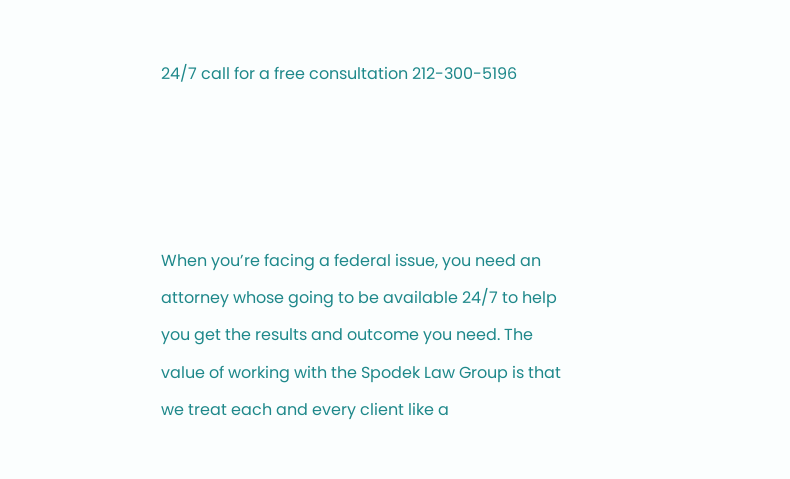24/7 call for a free consultation 212-300-5196




When you’re facing a federal issue, you need an attorney whose going to be available 24/7 to help you get the results and outcome you need. The value of working with the Spodek Law Group is that we treat each and every client like a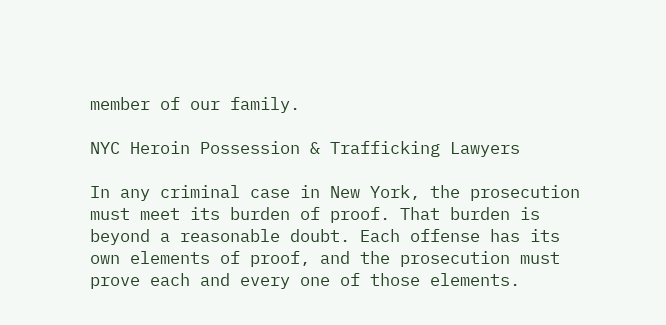member of our family.

NYC Heroin Possession & Trafficking Lawyers

In any criminal case in New York, the prosecution must meet its burden of proof. That burden is beyond a reasonable doubt. Each offense has its own elements of proof, and the prosecution must prove each and every one of those elements.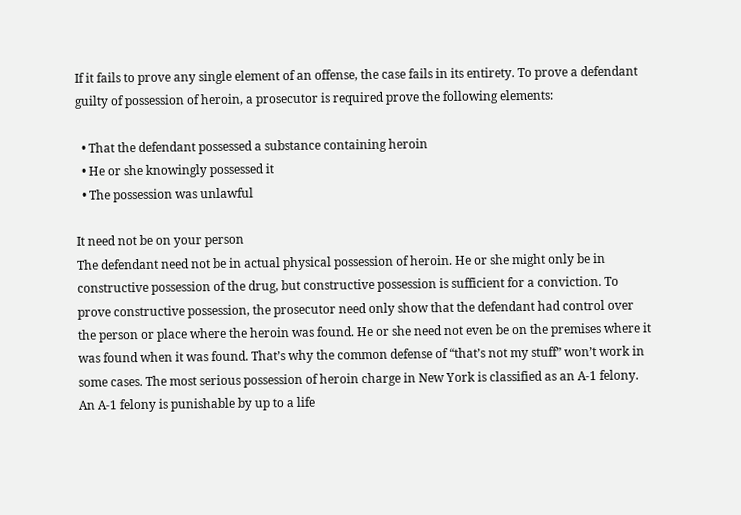If it fails to prove any single element of an offense, the case fails in its entirety. To prove a defendant guilty of possession of heroin, a prosecutor is required prove the following elements:

  • That the defendant possessed a substance containing heroin
  • He or she knowingly possessed it
  • The possession was unlawful

It need not be on your person
The defendant need not be in actual physical possession of heroin. He or she might only be in constructive possession of the drug, but constructive possession is sufficient for a conviction. To prove constructive possession, the prosecutor need only show that the defendant had control over the person or place where the heroin was found. He or she need not even be on the premises where it was found when it was found. That’s why the common defense of “that’s not my stuff” won’t work in some cases. The most serious possession of heroin charge in New York is classified as an A-1 felony. An A-1 felony is punishable by up to a life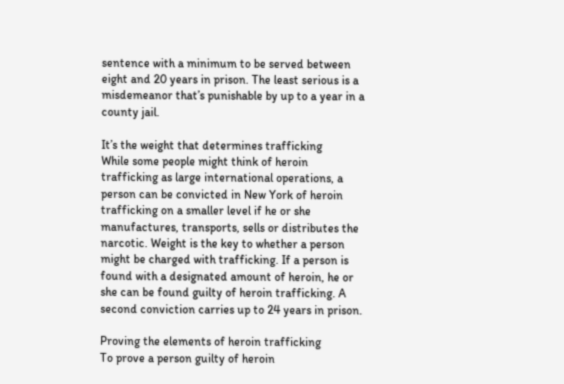sentence with a minimum to be served between eight and 20 years in prison. The least serious is a misdemeanor that’s punishable by up to a year in a county jail.

It’s the weight that determines trafficking
While some people might think of heroin trafficking as large international operations, a person can be convicted in New York of heroin trafficking on a smaller level if he or she manufactures, transports, sells or distributes the narcotic. Weight is the key to whether a person might be charged with trafficking. If a person is found with a designated amount of heroin, he or she can be found guilty of heroin trafficking. A second conviction carries up to 24 years in prison.

Proving the elements of heroin trafficking
To prove a person guilty of heroin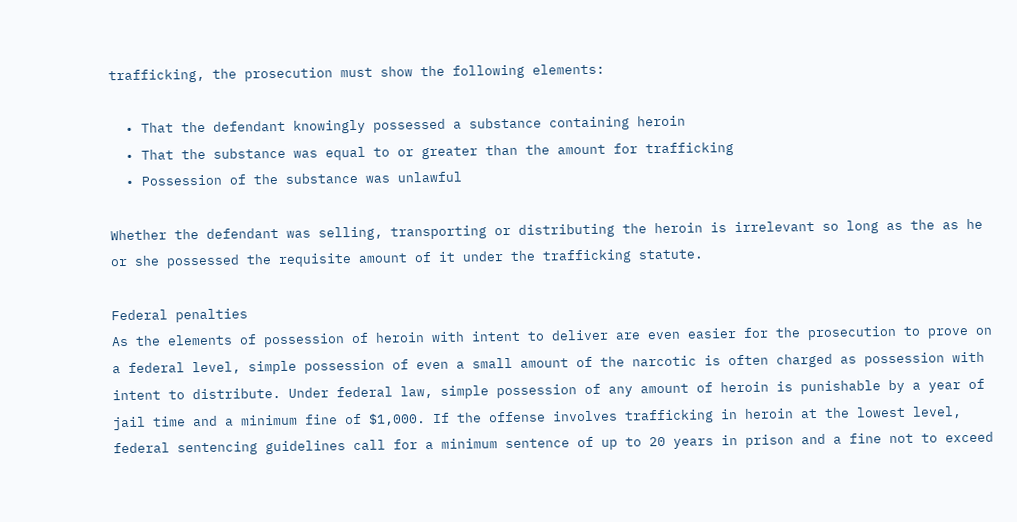trafficking, the prosecution must show the following elements:

  • That the defendant knowingly possessed a substance containing heroin
  • That the substance was equal to or greater than the amount for trafficking
  • Possession of the substance was unlawful

Whether the defendant was selling, transporting or distributing the heroin is irrelevant so long as the as he or she possessed the requisite amount of it under the trafficking statute.

Federal penalties
As the elements of possession of heroin with intent to deliver are even easier for the prosecution to prove on a federal level, simple possession of even a small amount of the narcotic is often charged as possession with intent to distribute. Under federal law, simple possession of any amount of heroin is punishable by a year of jail time and a minimum fine of $1,000. If the offense involves trafficking in heroin at the lowest level, federal sentencing guidelines call for a minimum sentence of up to 20 years in prison and a fine not to exceed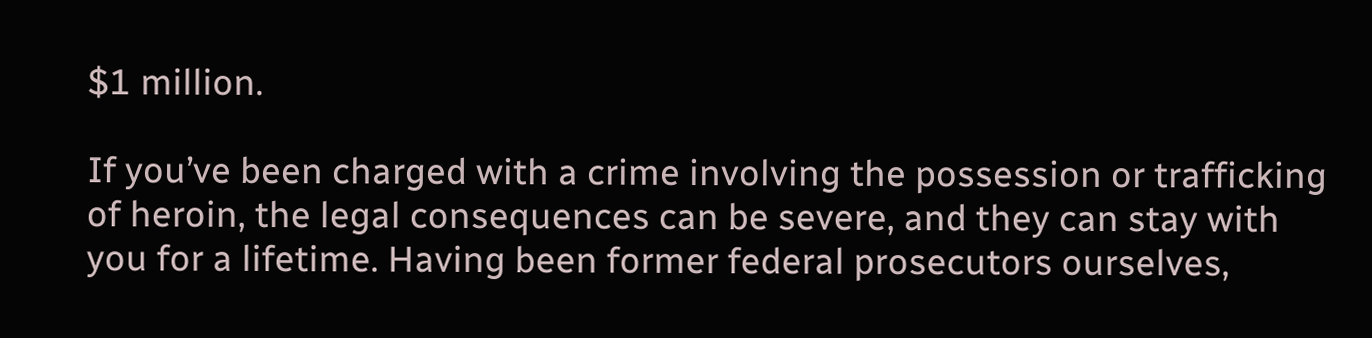$1 million.

If you’ve been charged with a crime involving the possession or trafficking of heroin, the legal consequences can be severe, and they can stay with you for a lifetime. Having been former federal prosecutors ourselves,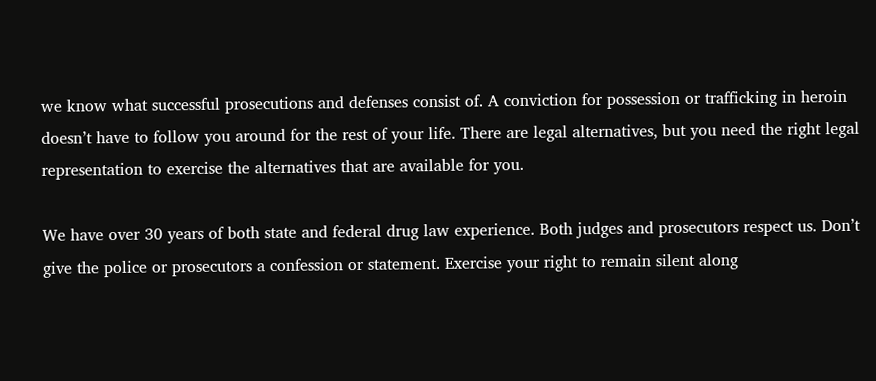we know what successful prosecutions and defenses consist of. A conviction for possession or trafficking in heroin doesn’t have to follow you around for the rest of your life. There are legal alternatives, but you need the right legal representation to exercise the alternatives that are available for you.

We have over 30 years of both state and federal drug law experience. Both judges and prosecutors respect us. Don’t give the police or prosecutors a confession or statement. Exercise your right to remain silent along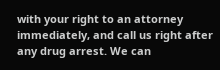with your right to an attorney immediately, and call us right after any drug arrest. We can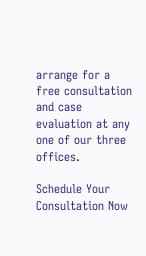arrange for a free consultation and case evaluation at any one of our three offices.

Schedule Your Consultation Now